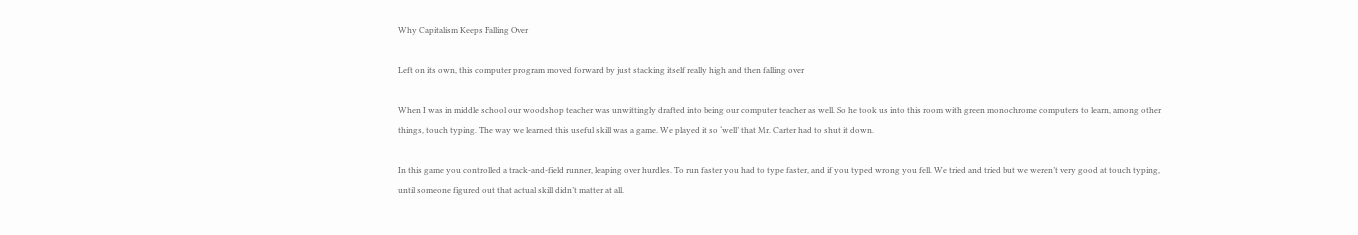Why Capitalism Keeps Falling Over

Left on its own, this computer program moved forward by just stacking itself really high and then falling over

When I was in middle school our woodshop teacher was unwittingly drafted into being our computer teacher as well. So he took us into this room with green monochrome computers to learn, among other things, touch typing. The way we learned this useful skill was a game. We played it so ‘well’ that Mr. Carter had to shut it down.

In this game you controlled a track-and-field runner, leaping over hurdles. To run faster you had to type faster, and if you typed wrong you fell. We tried and tried but we weren’t very good at touch typing, until someone figured out that actual skill didn’t matter at all.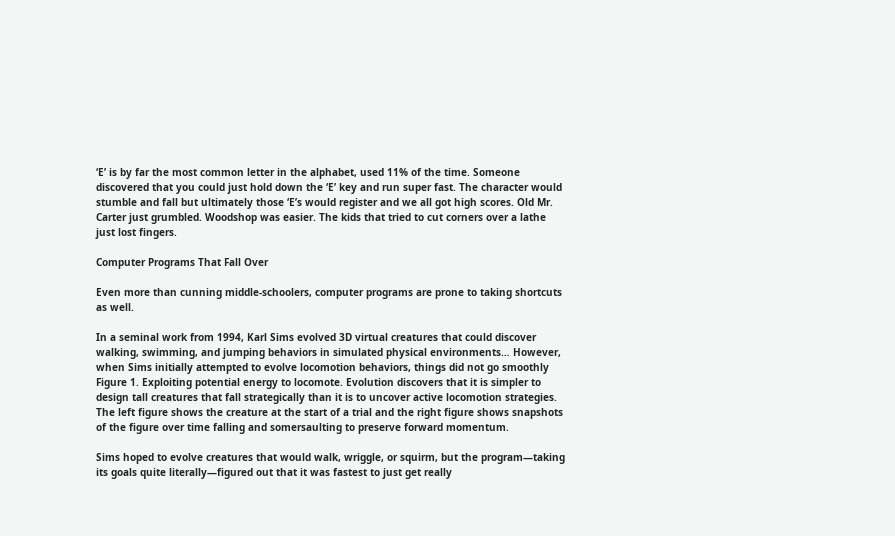‘E’ is by far the most common letter in the alphabet, used 11% of the time. Someone discovered that you could just hold down the ‘E’ key and run super fast. The character would stumble and fall but ultimately those ‘E’s would register and we all got high scores. Old Mr. Carter just grumbled. Woodshop was easier. The kids that tried to cut corners over a lathe just lost fingers.

Computer Programs That Fall Over

Even more than cunning middle-schoolers, computer programs are prone to taking shortcuts as well.

In a seminal work from 1994, Karl Sims evolved 3D virtual creatures that could discover walking, swimming, and jumping behaviors in simulated physical environments… However, when Sims initially attempted to evolve locomotion behaviors, things did not go smoothly
Figure 1. Exploiting potential energy to locomote. Evolution discovers that it is simpler to design tall creatures that fall strategically than it is to uncover active locomotion strategies. The left figure shows the creature at the start of a trial and the right figure shows snapshots of the figure over time falling and somersaulting to preserve forward momentum.

Sims hoped to evolve creatures that would walk, wriggle, or squirm, but the program—taking its goals quite literally—figured out that it was fastest to just get really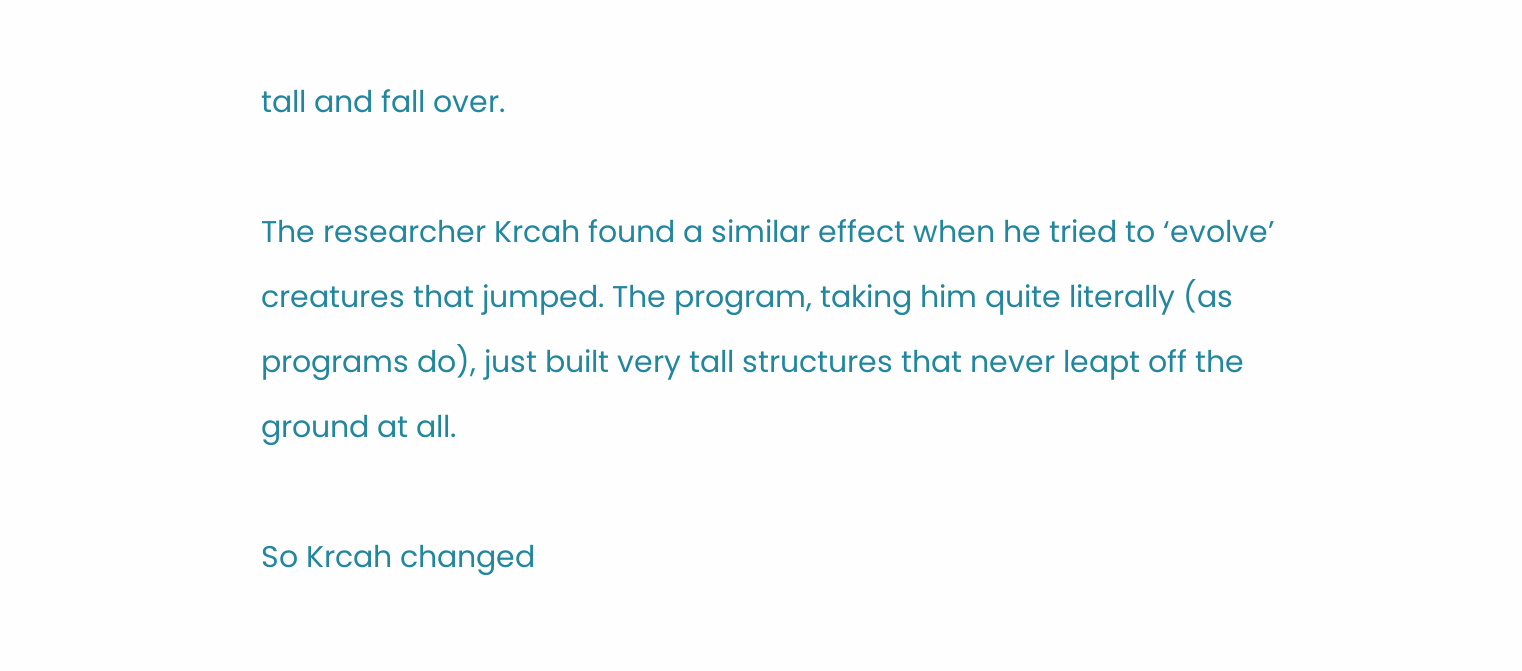tall and fall over.

The researcher Krcah found a similar effect when he tried to ‘evolve’ creatures that jumped. The program, taking him quite literally (as programs do), just built very tall structures that never leapt off the ground at all.

So Krcah changed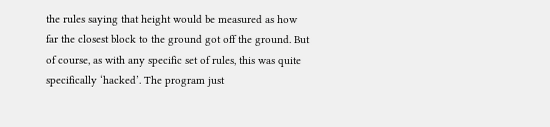the rules saying that height would be measured as how far the closest block to the ground got off the ground. But of course, as with any specific set of rules, this was quite specifically ‘hacked’. The program just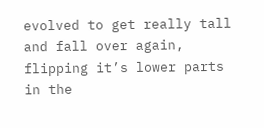evolved to get really tall and fall over again, flipping it’s lower parts in the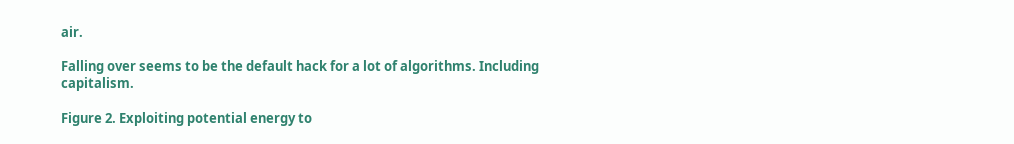air.

Falling over seems to be the default hack for a lot of algorithms. Including capitalism.

Figure 2. Exploiting potential energy to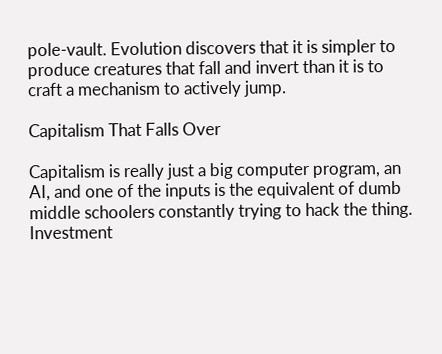pole-vault. Evolution discovers that it is simpler to produce creatures that fall and invert than it is to craft a mechanism to actively jump.

Capitalism That Falls Over

Capitalism is really just a big computer program, an AI, and one of the inputs is the equivalent of dumb middle schoolers constantly trying to hack the thing. Investment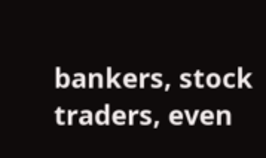bankers, stock traders, even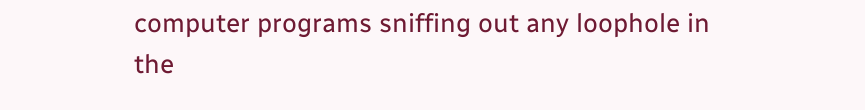computer programs sniffing out any loophole in the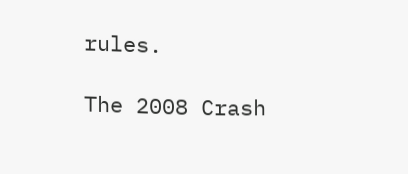rules.

The 2008 Crash